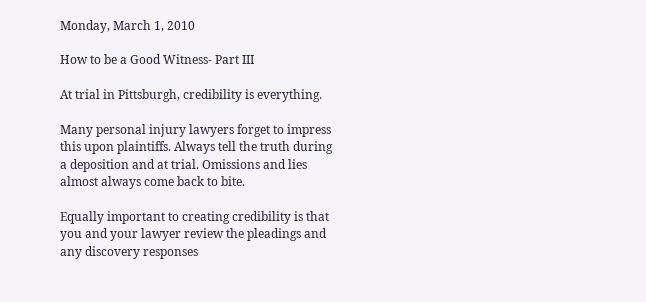Monday, March 1, 2010

How to be a Good Witness- Part III

At trial in Pittsburgh, credibility is everything.

Many personal injury lawyers forget to impress this upon plaintiffs. Always tell the truth during a deposition and at trial. Omissions and lies almost always come back to bite.

Equally important to creating credibility is that you and your lawyer review the pleadings and any discovery responses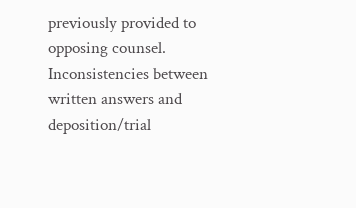previously provided to opposing counsel. Inconsistencies between written answers and deposition/trial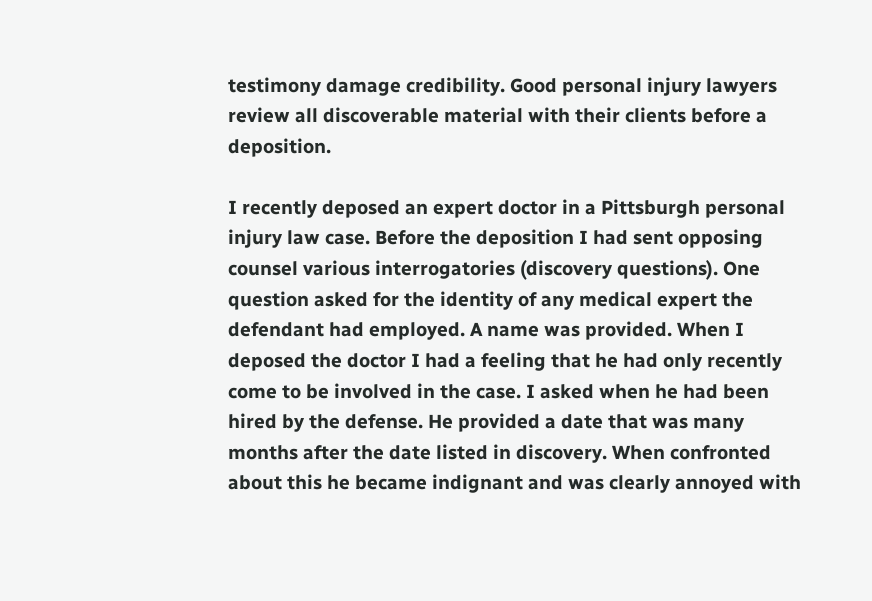testimony damage credibility. Good personal injury lawyers review all discoverable material with their clients before a deposition.

I recently deposed an expert doctor in a Pittsburgh personal injury law case. Before the deposition I had sent opposing counsel various interrogatories (discovery questions). One question asked for the identity of any medical expert the defendant had employed. A name was provided. When I deposed the doctor I had a feeling that he had only recently come to be involved in the case. I asked when he had been hired by the defense. He provided a date that was many months after the date listed in discovery. When confronted about this he became indignant and was clearly annoyed with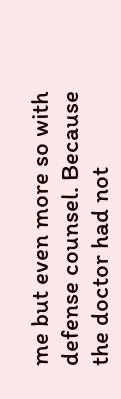me but even more so with defense counsel. Because the doctor had not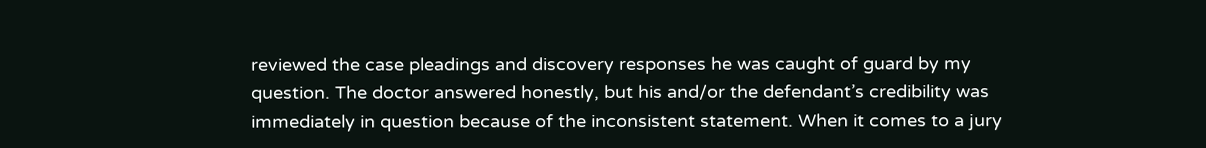reviewed the case pleadings and discovery responses he was caught of guard by my question. The doctor answered honestly, but his and/or the defendant’s credibility was immediately in question because of the inconsistent statement. When it comes to a jury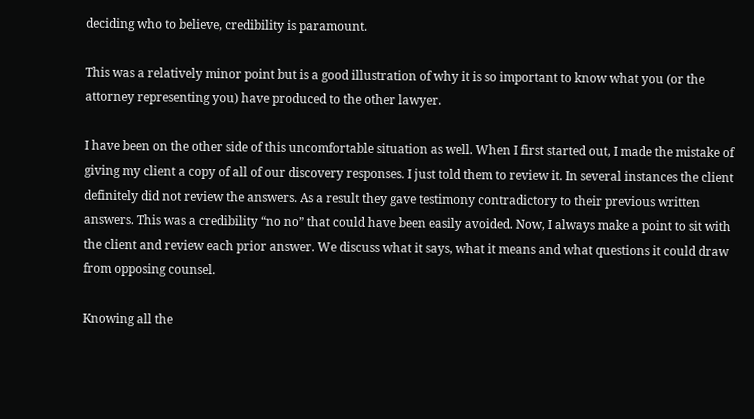deciding who to believe, credibility is paramount.

This was a relatively minor point but is a good illustration of why it is so important to know what you (or the attorney representing you) have produced to the other lawyer.

I have been on the other side of this uncomfortable situation as well. When I first started out, I made the mistake of giving my client a copy of all of our discovery responses. I just told them to review it. In several instances the client definitely did not review the answers. As a result they gave testimony contradictory to their previous written answers. This was a credibility “no no” that could have been easily avoided. Now, I always make a point to sit with the client and review each prior answer. We discuss what it says, what it means and what questions it could draw from opposing counsel.

Knowing all the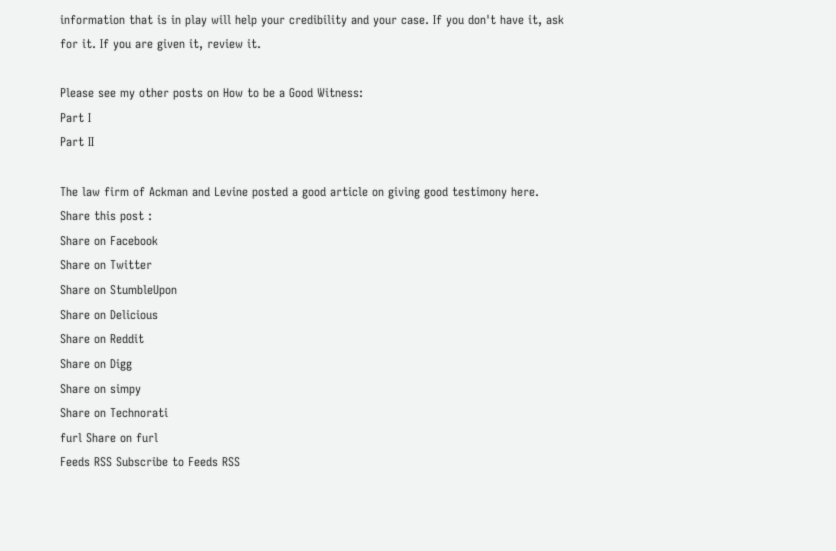information that is in play will help your credibility and your case. If you don't have it, ask for it. If you are given it, review it.

Please see my other posts on How to be a Good Witness:
Part I
Part II

The law firm of Ackman and Levine posted a good article on giving good testimony here. Share this post :
Share on Facebook
Share on Twitter
Share on StumbleUpon
Share on Delicious
Share on Reddit
Share on Digg
Share on simpy
Share on Technorati
furl Share on furl
Feeds RSS Subscribe to Feeds RSS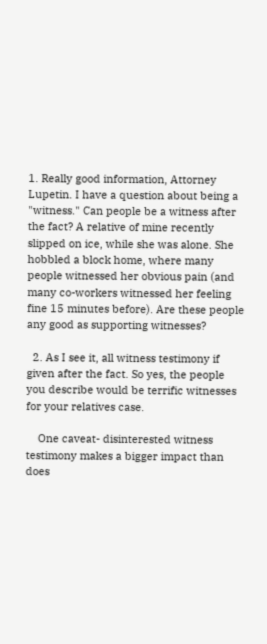1. Really good information, Attorney Lupetin. I have a question about being a "witness." Can people be a witness after the fact? A relative of mine recently slipped on ice, while she was alone. She hobbled a block home, where many people witnessed her obvious pain (and many co-workers witnessed her feeling fine 15 minutes before). Are these people any good as supporting witnesses?

  2. As I see it, all witness testimony if given after the fact. So yes, the people you describe would be terrific witnesses for your relatives case.

    One caveat- disinterested witness testimony makes a bigger impact than does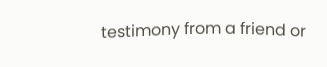testimony from a friend or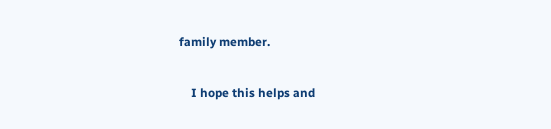family member.

    I hope this helps and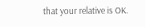that your relative is OK.